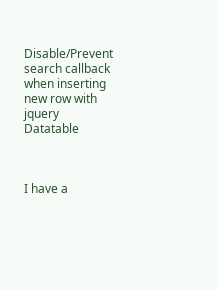Disable/Prevent search callback when inserting new row with jquery Datatable



I have a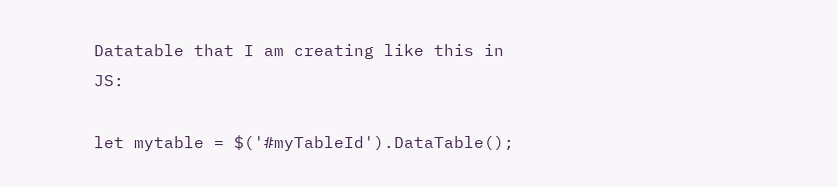Datatable that I am creating like this in JS:

let mytable = $('#myTableId').DataTable();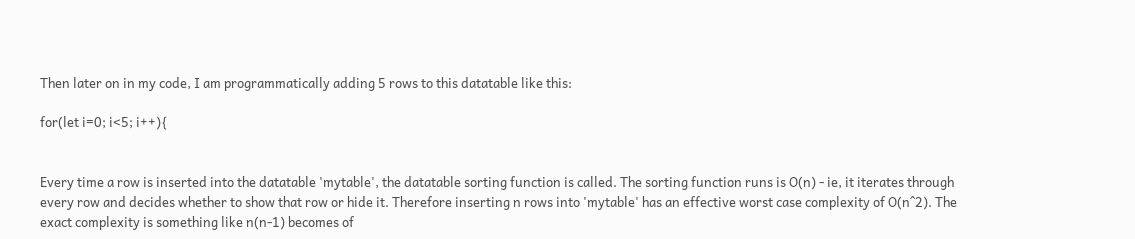Then later on in my code, I am programmatically adding 5 rows to this datatable like this:

for(let i=0; i<5; i++){


Every time a row is inserted into the datatable 'mytable', the datatable sorting function is called. The sorting function runs is O(n) - ie, it iterates through every row and decides whether to show that row or hide it. Therefore inserting n rows into 'mytable' has an effective worst case complexity of O(n^2). The exact complexity is something like n(n-1) becomes of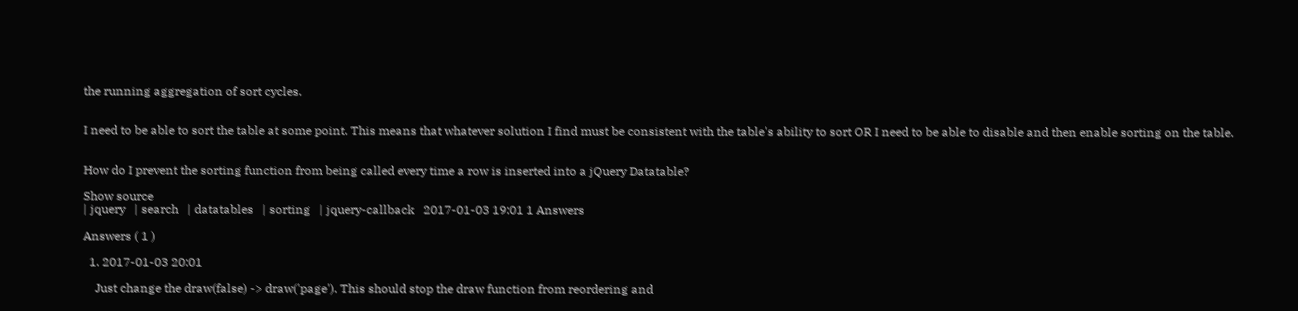the running aggregation of sort cycles.


I need to be able to sort the table at some point. This means that whatever solution I find must be consistent with the table's ability to sort OR I need to be able to disable and then enable sorting on the table.


How do I prevent the sorting function from being called every time a row is inserted into a jQuery Datatable?

Show source
| jquery   | search   | datatables   | sorting   | jquery-callback   2017-01-03 19:01 1 Answers

Answers ( 1 )

  1. 2017-01-03 20:01

    Just change the draw(false) -> draw('page'). This should stop the draw function from reordering and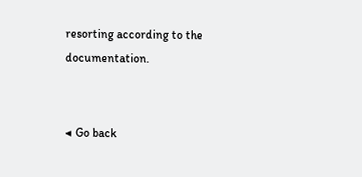resorting according to the documentation.


◀ Go back